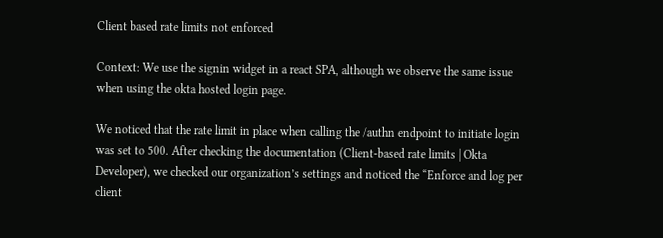Client based rate limits not enforced

Context: We use the signin widget in a react SPA, although we observe the same issue when using the okta hosted login page.

We noticed that the rate limit in place when calling the /authn endpoint to initiate login was set to 500. After checking the documentation (Client-based rate limits | Okta Developer), we checked our organization’s settings and noticed the “Enforce and log per client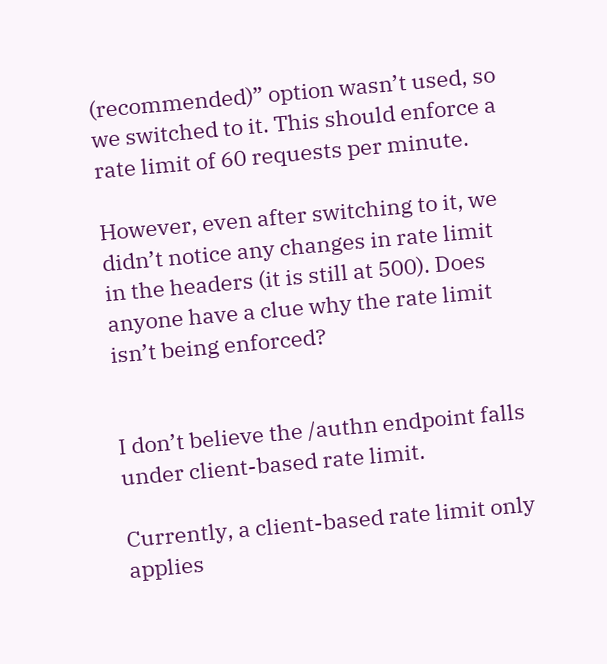(recommended)” option wasn’t used, so we switched to it. This should enforce a rate limit of 60 requests per minute.

However, even after switching to it, we didn’t notice any changes in rate limit in the headers (it is still at 500). Does anyone have a clue why the rate limit isn’t being enforced?


I don’t believe the /authn endpoint falls under client-based rate limit.

Currently, a client-based rate limit only applies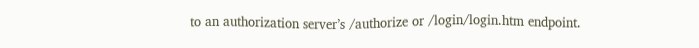to an authorization server’s /authorize or /login/login.htm endpoint.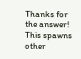Thanks for the answer! This spawns other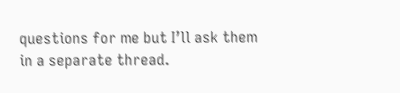questions for me but I’ll ask them in a separate thread.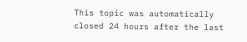This topic was automatically closed 24 hours after the last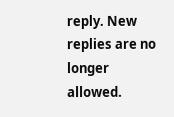reply. New replies are no longer allowed.